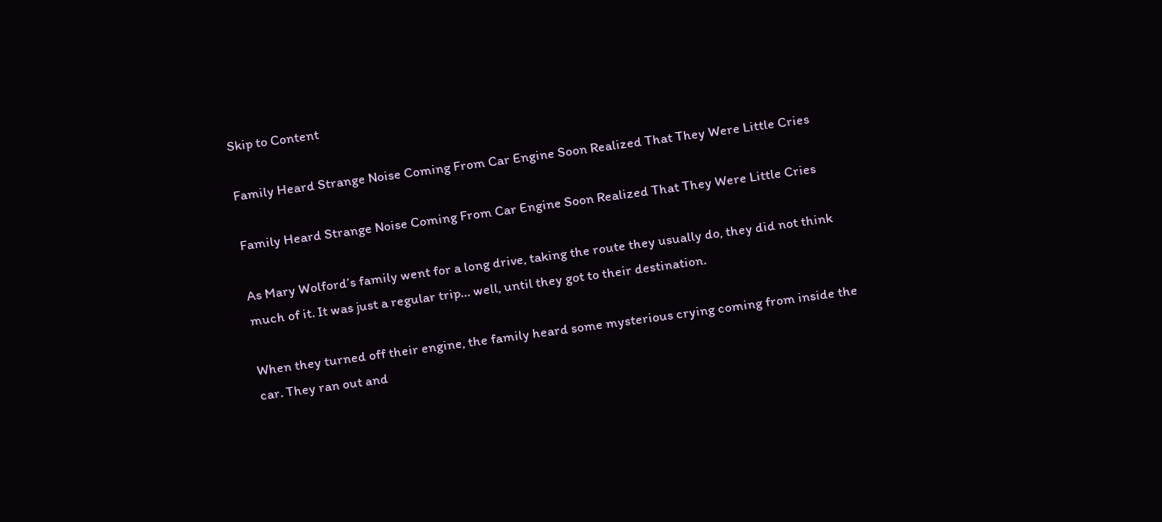Skip to Content

Family Heard Strange Noise Coming From Car Engine Soon Realized That They Were Little Cries

Family Heard Strange Noise Coming From Car Engine Soon Realized That They Were Little Cries

As Mary Wolford’s family went for a long drive, taking the route they usually do, they did not think much of it. It was just a regular trip… well, until they got to their destination.

When they turned off their engine, the family heard some mysterious crying coming from inside the car. They ran out and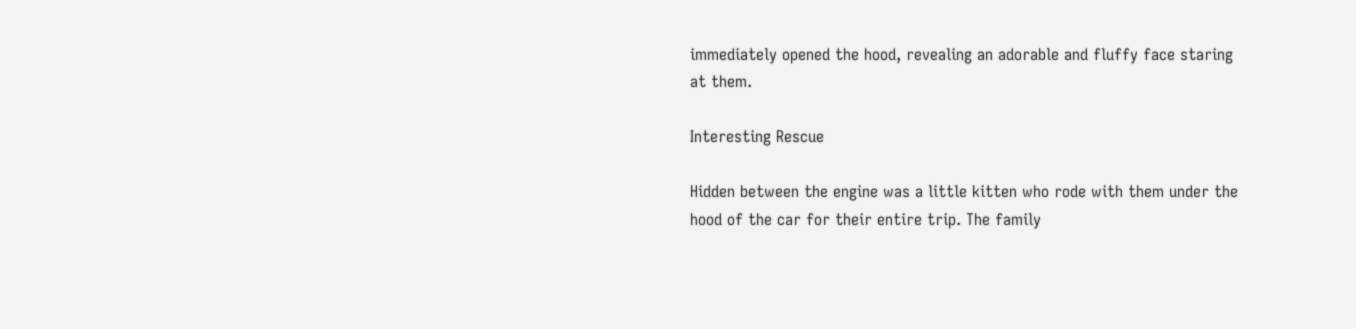immediately opened the hood, revealing an adorable and fluffy face staring at them.

Interesting Rescue

Hidden between the engine was a little kitten who rode with them under the hood of the car for their entire trip. The family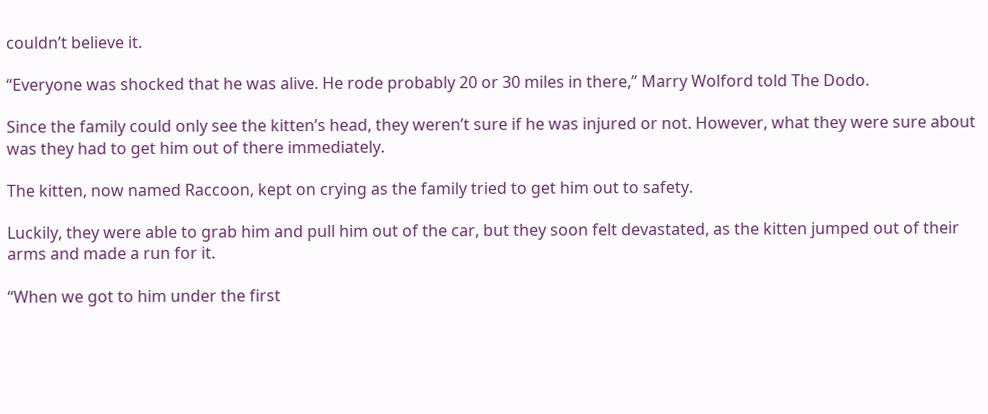couldn’t believe it.

“Everyone was shocked that he was alive. He rode probably 20 or 30 miles in there,” Marry Wolford told The Dodo.

Since the family could only see the kitten’s head, they weren’t sure if he was injured or not. However, what they were sure about was they had to get him out of there immediately.

The kitten, now named Raccoon, kept on crying as the family tried to get him out to safety.

Luckily, they were able to grab him and pull him out of the car, but they soon felt devastated, as the kitten jumped out of their arms and made a run for it.

“When we got to him under the first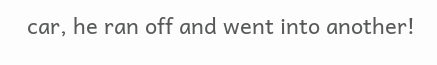car, he ran off and went into another!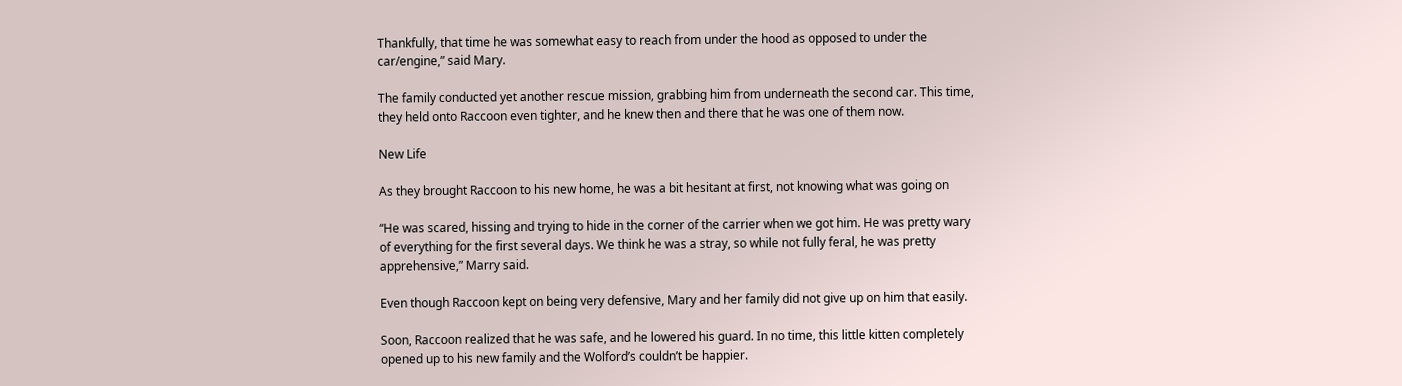Thankfully, that time he was somewhat easy to reach from under the hood as opposed to under the car/engine,” said Mary.

The family conducted yet another rescue mission, grabbing him from underneath the second car. This time, they held onto Raccoon even tighter, and he knew then and there that he was one of them now.

New Life

As they brought Raccoon to his new home, he was a bit hesitant at first, not knowing what was going on

“He was scared, hissing and trying to hide in the corner of the carrier when we got him. He was pretty wary of everything for the first several days. We think he was a stray, so while not fully feral, he was pretty apprehensive,” Marry said.

Even though Raccoon kept on being very defensive, Mary and her family did not give up on him that easily.

Soon, Raccoon realized that he was safe, and he lowered his guard. In no time, this little kitten completely opened up to his new family and the Wolford’s couldn’t be happier.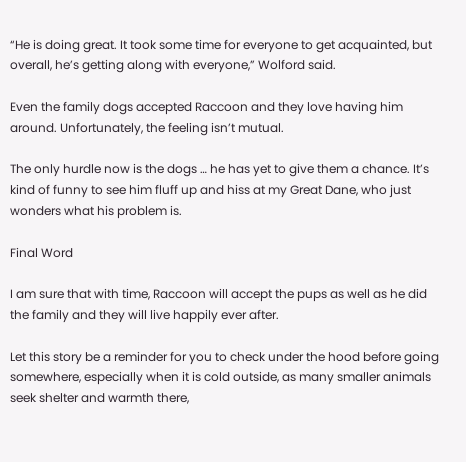“He is doing great. It took some time for everyone to get acquainted, but overall, he’s getting along with everyone,” Wolford said.

Even the family dogs accepted Raccoon and they love having him around. Unfortunately, the feeling isn’t mutual.

The only hurdle now is the dogs … he has yet to give them a chance. It’s kind of funny to see him fluff up and hiss at my Great Dane, who just wonders what his problem is.

Final Word

I am sure that with time, Raccoon will accept the pups as well as he did the family and they will live happily ever after.

Let this story be a reminder for you to check under the hood before going somewhere, especially when it is cold outside, as many smaller animals seek shelter and warmth there,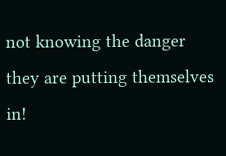not knowing the danger they are putting themselves in!